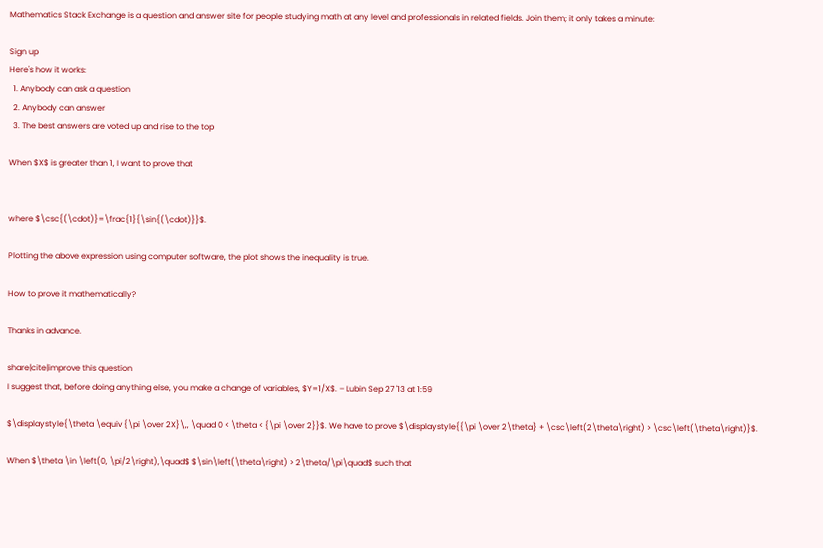Mathematics Stack Exchange is a question and answer site for people studying math at any level and professionals in related fields. Join them; it only takes a minute:

Sign up
Here's how it works:
  1. Anybody can ask a question
  2. Anybody can answer
  3. The best answers are voted up and rise to the top

When $X$ is greater than 1, I want to prove that


where $\csc{(\cdot)}=\frac{1}{\sin{(\cdot)}}$.

Plotting the above expression using computer software, the plot shows the inequality is true.

How to prove it mathematically?

Thanks in advance.

share|cite|improve this question
I suggest that, before doing anything else, you make a change of variables, $Y=1/X$. – Lubin Sep 27 '13 at 1:59

$\displaystyle{\theta \equiv {\pi \over 2X}\,, \quad 0 < \theta < {\pi \over 2}}$. We have to prove $\displaystyle{{\pi \over 2\theta} + \csc\left(2\theta\right) > \csc\left(\theta\right)}$.

When $\theta \in \left(0, \pi/2\right),\quad$ $\sin\left(\theta\right) > 2\theta/\pi\quad$ such that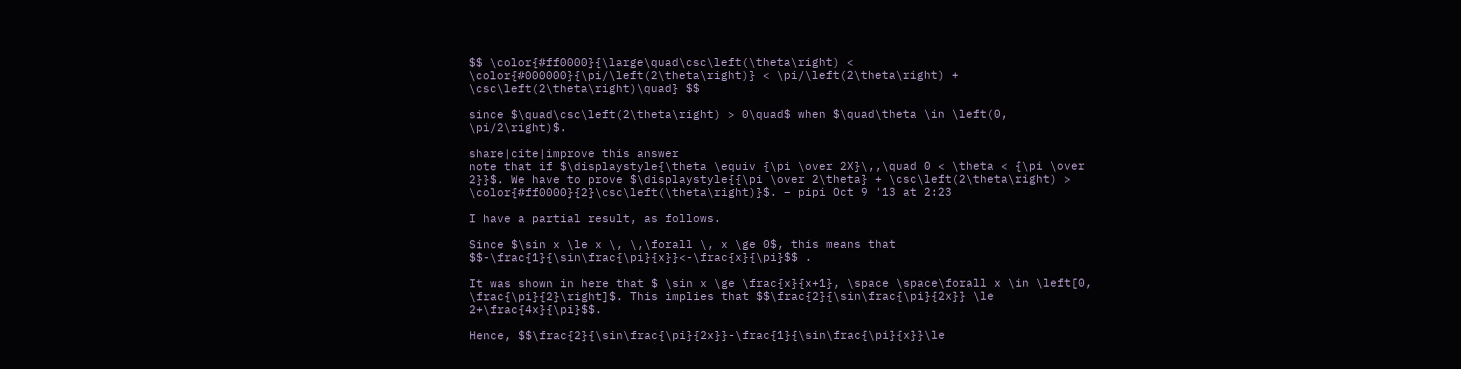$$ \color{#ff0000}{\large\quad\csc\left(\theta\right) < \color{#000000}{\pi/\left(2\theta\right)} < \pi/\left(2\theta\right) + \csc\left(2\theta\right)\quad} $$

since $\quad\csc\left(2\theta\right) > 0\quad$ when $\quad\theta \in \left(0, \pi/2\right)$.

share|cite|improve this answer
note that if $\displaystyle{\theta \equiv {\pi \over 2X}\,,\quad 0 < \theta < {\pi \over 2}}$. We have to prove $\displaystyle{{\pi \over 2\theta} + \csc\left(2\theta\right) > \color{#ff0000}{2}\csc\left(\theta\right)}$. – pipi Oct 9 '13 at 2:23

I have a partial result, as follows.

Since $\sin x \le x \, \,\forall \, x \ge 0$, this means that $$-\frac{1}{\sin\frac{\pi}{x}}<-\frac{x}{\pi}$$ .

It was shown in here that $ \sin x \ge \frac{x}{x+1}, \space \space\forall x \in \left[0, \frac{\pi}{2}\right]$. This implies that $$\frac{2}{\sin\frac{\pi}{2x}} \le 2+\frac{4x}{\pi}$$.

Hence, $$\frac{2}{\sin\frac{\pi}{2x}}-\frac{1}{\sin\frac{\pi}{x}}\le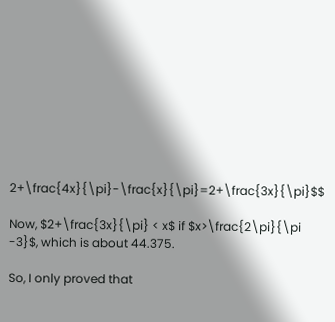2+\frac{4x}{\pi}-\frac{x}{\pi}=2+\frac{3x}{\pi}$$

Now, $2+\frac{3x}{\pi} < x$ if $x>\frac{2\pi}{\pi -3}$, which is about 44.375.

So, I only proved that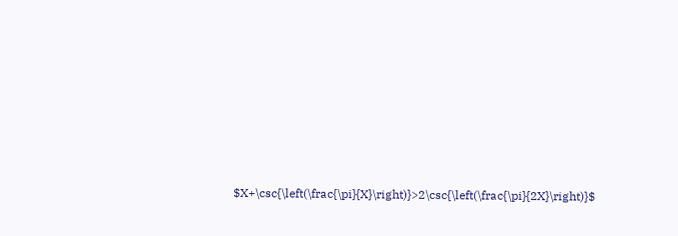$X+\csc{\left(\frac{\pi}{X}\right)}>2\csc{\left(\frac{\pi}{2X}\right)}$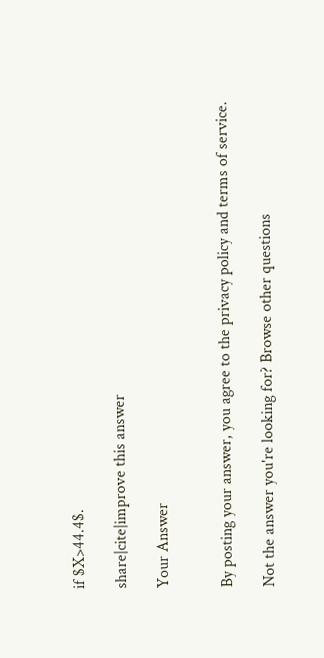if $X>44.4$.

share|cite|improve this answer

Your Answer


By posting your answer, you agree to the privacy policy and terms of service.

Not the answer you're looking for? Browse other questions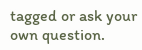tagged or ask your own question.